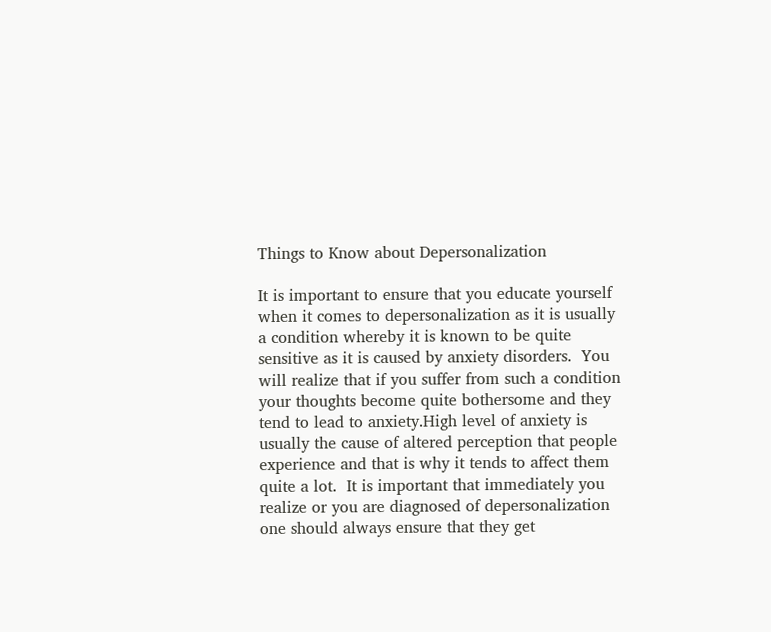Things to Know about Depersonalization

It is important to ensure that you educate yourself when it comes to depersonalization as it is usually a condition whereby it is known to be quite sensitive as it is caused by anxiety disorders.  You will realize that if you suffer from such a condition your thoughts become quite bothersome and they tend to lead to anxiety.High level of anxiety is usually the cause of altered perception that people experience and that is why it tends to affect them quite a lot.  It is important that immediately you realize or you are diagnosed of depersonalization one should always ensure that they get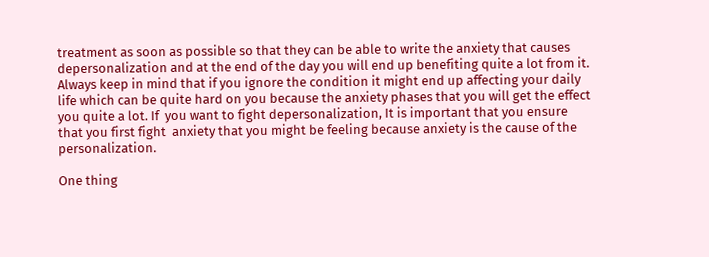treatment as soon as possible so that they can be able to write the anxiety that causes depersonalization and at the end of the day you will end up benefiting quite a lot from it.  Always keep in mind that if you ignore the condition it might end up affecting your daily life which can be quite hard on you because the anxiety phases that you will get the effect you quite a lot. If  you want to fight depersonalization, It is important that you ensure that you first fight  anxiety that you might be feeling because anxiety is the cause of the personalization.

One thing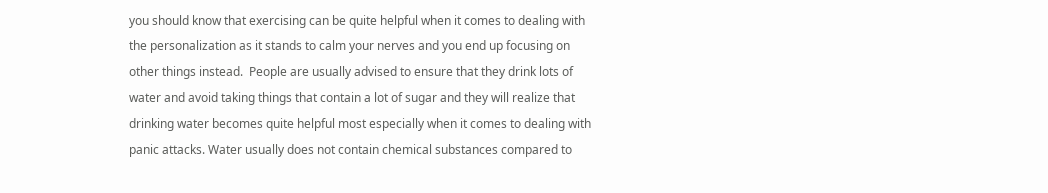you should know that exercising can be quite helpful when it comes to dealing with the personalization as it stands to calm your nerves and you end up focusing on other things instead.  People are usually advised to ensure that they drink lots of water and avoid taking things that contain a lot of sugar and they will realize that drinking water becomes quite helpful most especially when it comes to dealing with panic attacks. Water usually does not contain chemical substances compared to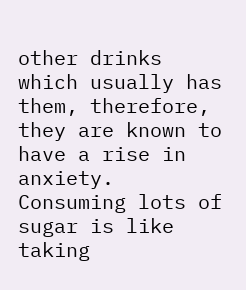other drinks which usually has them, therefore, they are known to have a rise in anxiety. Consuming lots of sugar is like taking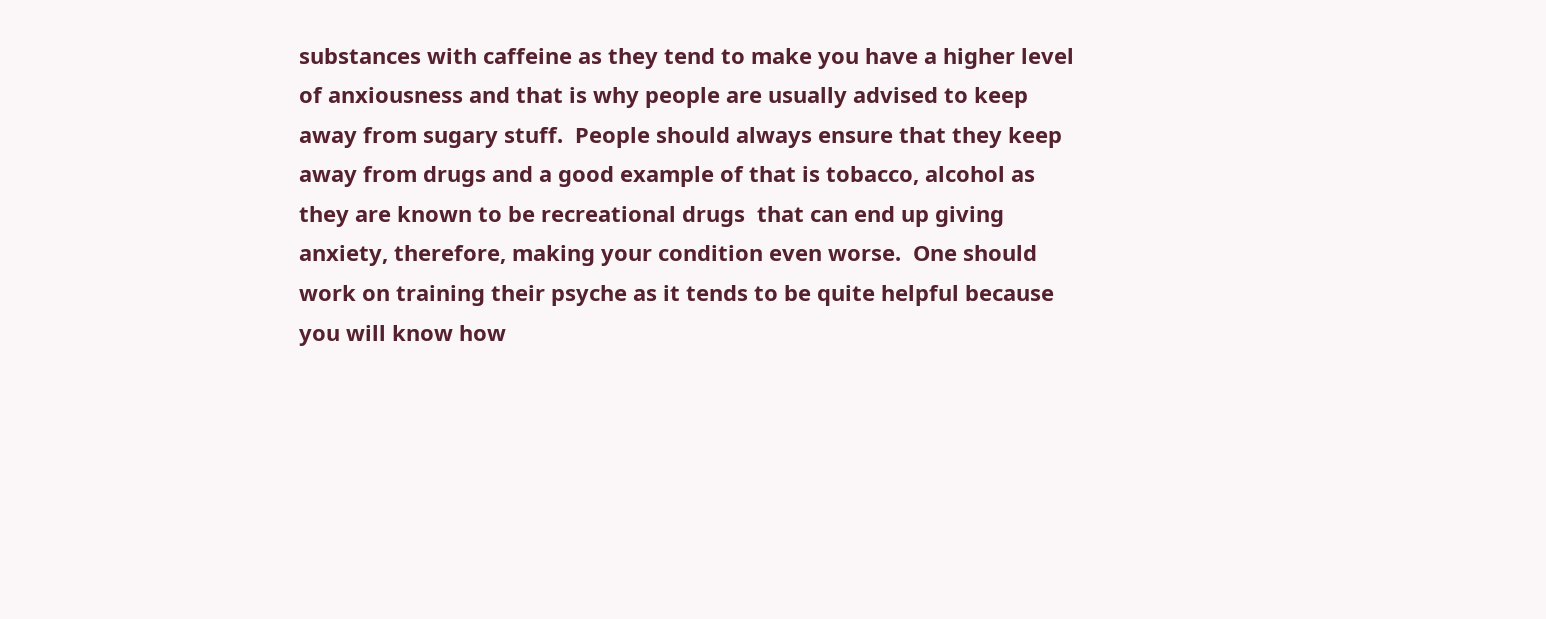substances with caffeine as they tend to make you have a higher level of anxiousness and that is why people are usually advised to keep away from sugary stuff.  People should always ensure that they keep away from drugs and a good example of that is tobacco, alcohol as they are known to be recreational drugs  that can end up giving anxiety, therefore, making your condition even worse.  One should work on training their psyche as it tends to be quite helpful because you will know how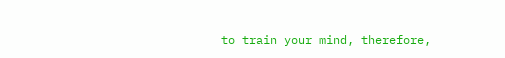to train your mind, therefore,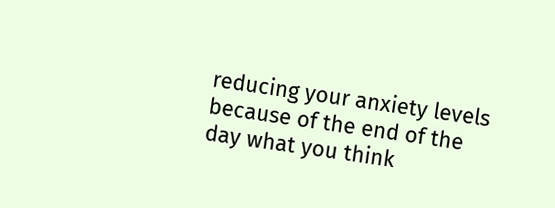reducing your anxiety levels because of the end of the day what you think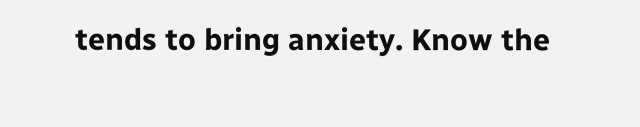tends to bring anxiety. Know the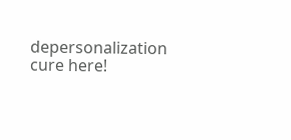depersonalization cure here!